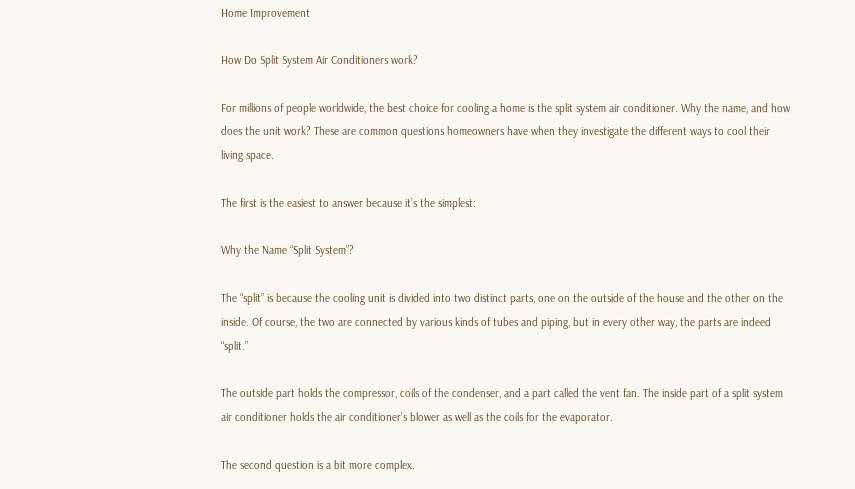Home Improvement

How Do Split System Air Conditioners work?

For millions of people worldwide, the best choice for cooling a home is the split system air conditioner. Why the name, and how does the unit work? These are common questions homeowners have when they investigate the different ways to cool their living space.

The first is the easiest to answer because it’s the simplest:

Why the Name “Split System”?

The “split” is because the cooling unit is divided into two distinct parts, one on the outside of the house and the other on the inside. Of course, the two are connected by various kinds of tubes and piping, but in every other way, the parts are indeed “split.”

The outside part holds the compressor, coils of the condenser, and a part called the vent fan. The inside part of a split system air conditioner holds the air conditioner’s blower as well as the coils for the evaporator.

The second question is a bit more complex.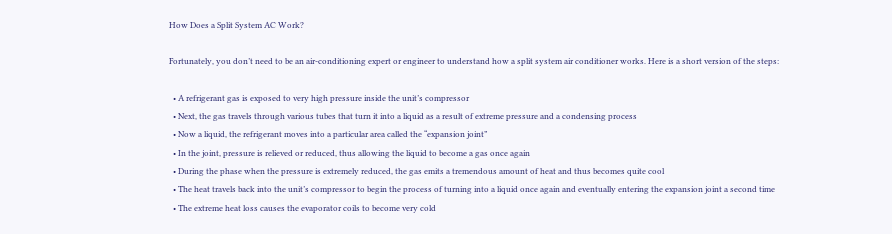How Does a Split System AC Work?

Fortunately, you don’t need to be an air-conditioning expert or engineer to understand how a split system air conditioner works. Here is a short version of the steps:

  • A refrigerant gas is exposed to very high pressure inside the unit’s compressor
  • Next, the gas travels through various tubes that turn it into a liquid as a result of extreme pressure and a condensing process
  • Now a liquid, the refrigerant moves into a particular area called the “expansion joint”
  • In the joint, pressure is relieved or reduced, thus allowing the liquid to become a gas once again
  • During the phase when the pressure is extremely reduced, the gas emits a tremendous amount of heat and thus becomes quite cool
  • The heat travels back into the unit’s compressor to begin the process of turning into a liquid once again and eventually entering the expansion joint a second time
  • The extreme heat loss causes the evaporator coils to become very cold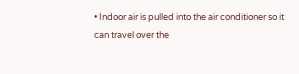• Indoor air is pulled into the air conditioner so it can travel over the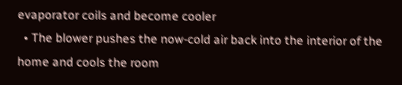evaporator coils and become cooler
  • The blower pushes the now-cold air back into the interior of the home and cools the room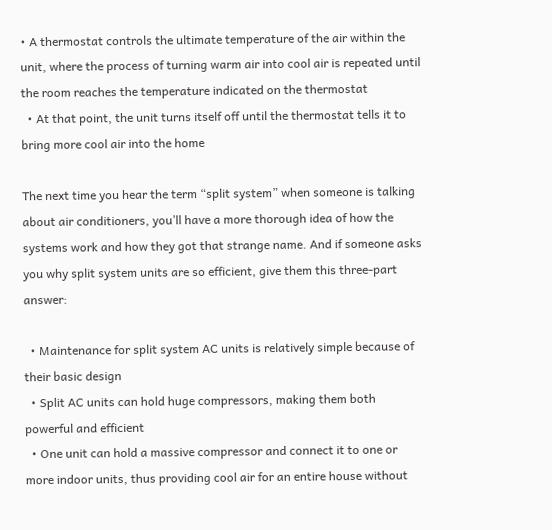• A thermostat controls the ultimate temperature of the air within the unit, where the process of turning warm air into cool air is repeated until the room reaches the temperature indicated on the thermostat
  • At that point, the unit turns itself off until the thermostat tells it to bring more cool air into the home

The next time you hear the term “split system” when someone is talking about air conditioners, you’ll have a more thorough idea of how the systems work and how they got that strange name. And if someone asks you why split system units are so efficient, give them this three-part answer:

  • Maintenance for split system AC units is relatively simple because of their basic design
  • Split AC units can hold huge compressors, making them both powerful and efficient
  • One unit can hold a massive compressor and connect it to one or more indoor units, thus providing cool air for an entire house without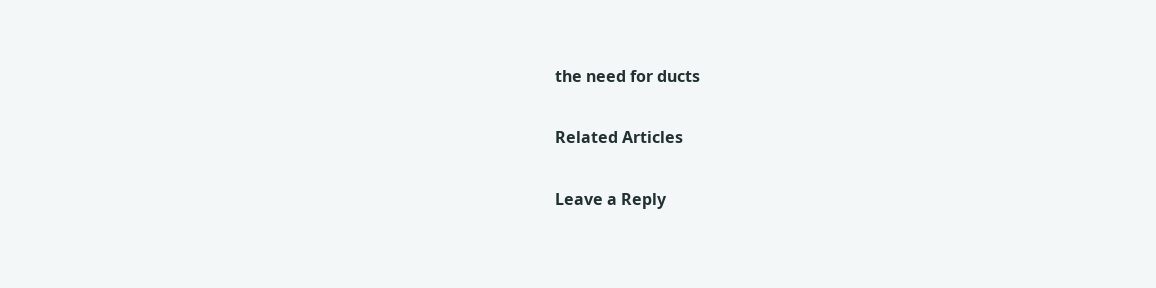the need for ducts

Related Articles

Leave a Reply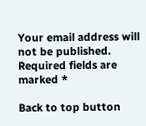Your email address will not be published. Required fields are marked *

Back to top button